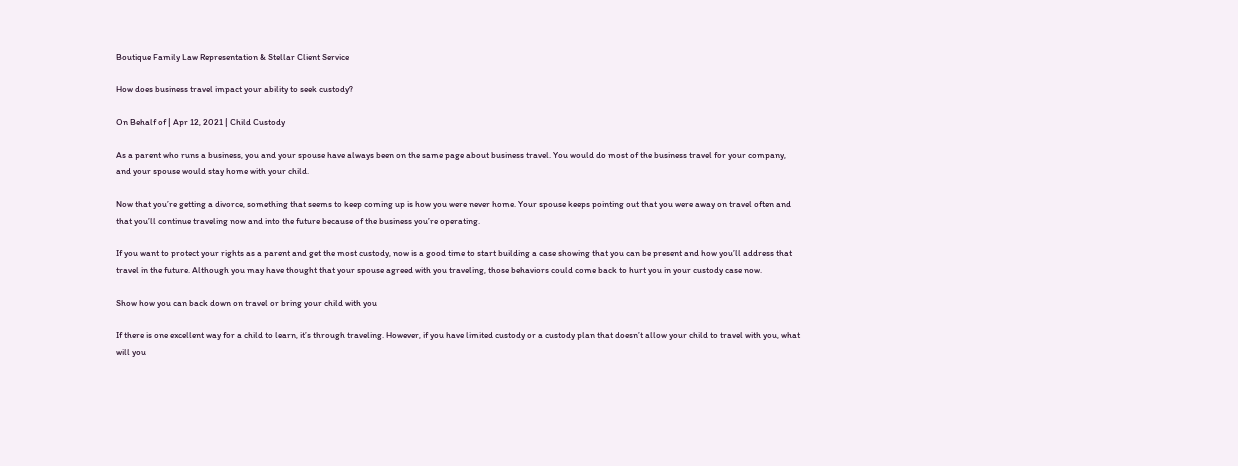Boutique Family Law Representation & Stellar Client Service

How does business travel impact your ability to seek custody?

On Behalf of | Apr 12, 2021 | Child Custody

As a parent who runs a business, you and your spouse have always been on the same page about business travel. You would do most of the business travel for your company, and your spouse would stay home with your child.

Now that you’re getting a divorce, something that seems to keep coming up is how you were never home. Your spouse keeps pointing out that you were away on travel often and that you’ll continue traveling now and into the future because of the business you’re operating.

If you want to protect your rights as a parent and get the most custody, now is a good time to start building a case showing that you can be present and how you’ll address that travel in the future. Although you may have thought that your spouse agreed with you traveling, those behaviors could come back to hurt you in your custody case now.

Show how you can back down on travel or bring your child with you

If there is one excellent way for a child to learn, it’s through traveling. However, if you have limited custody or a custody plan that doesn’t allow your child to travel with you, what will you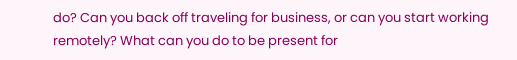do? Can you back off traveling for business, or can you start working remotely? What can you do to be present for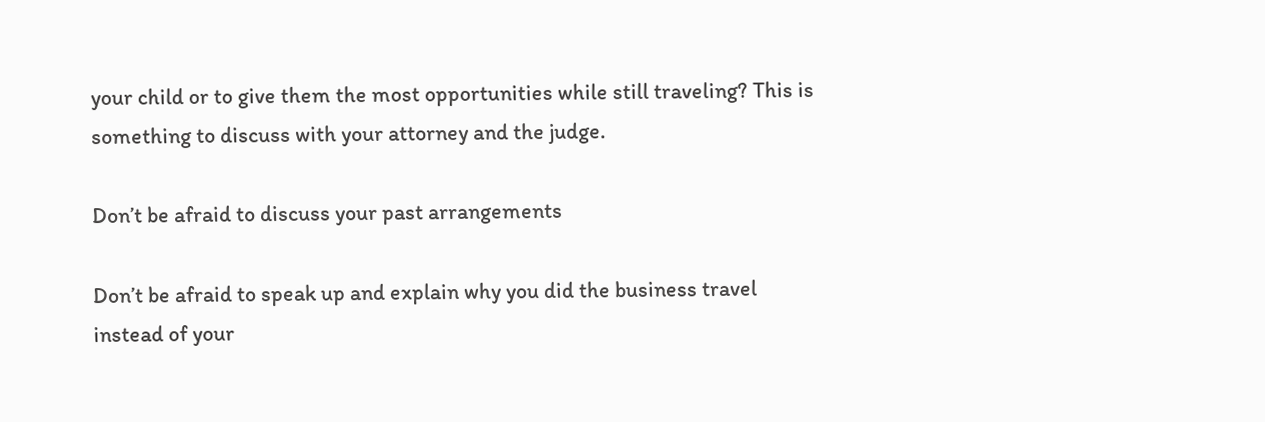your child or to give them the most opportunities while still traveling? This is something to discuss with your attorney and the judge.

Don’t be afraid to discuss your past arrangements

Don’t be afraid to speak up and explain why you did the business travel instead of your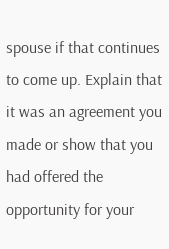spouse if that continues to come up. Explain that it was an agreement you made or show that you had offered the opportunity for your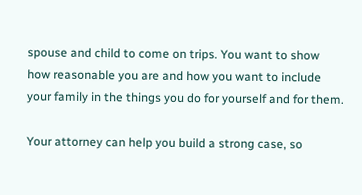spouse and child to come on trips. You want to show how reasonable you are and how you want to include your family in the things you do for yourself and for them.

Your attorney can help you build a strong case, so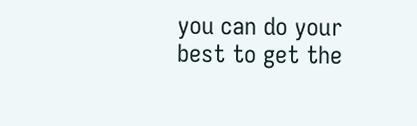you can do your best to get the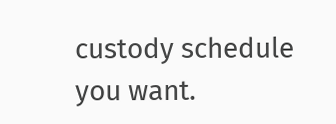custody schedule you want.